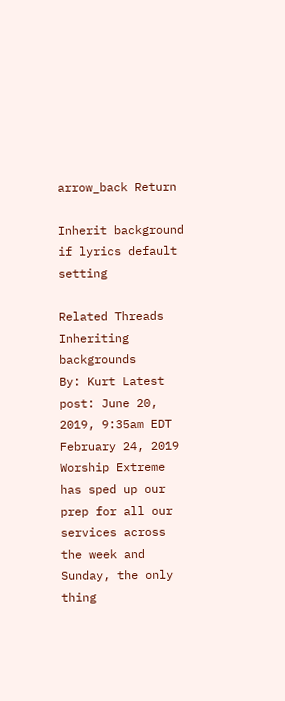arrow_back Return

Inherit background if lyrics default setting

Related Threads
Inheriting backgrounds
By: Kurt Latest post: June 20, 2019, 9:35am EDT
February 24, 2019
Worship Extreme has sped up our prep for all our services across the week and Sunday, the only thing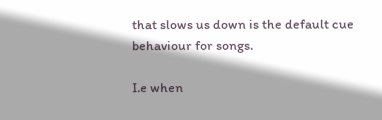that slows us down is the default cue behaviour for songs.

I.e when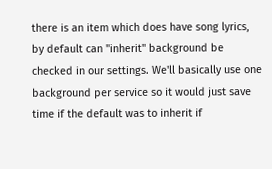there is an item which does have song lyrics, by default can "inherit" background be checked in our settings. We'll basically use one background per service so it would just save time if the default was to inherit if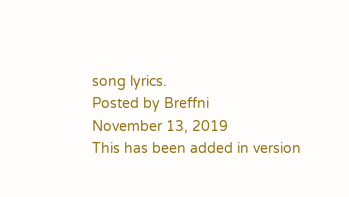song lyrics.
Posted by Breffni
November 13, 2019
This has been added in version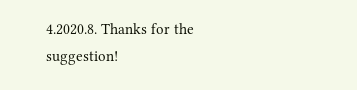4.2020.8. Thanks for the suggestion!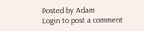Posted by Adam
Login to post a comment